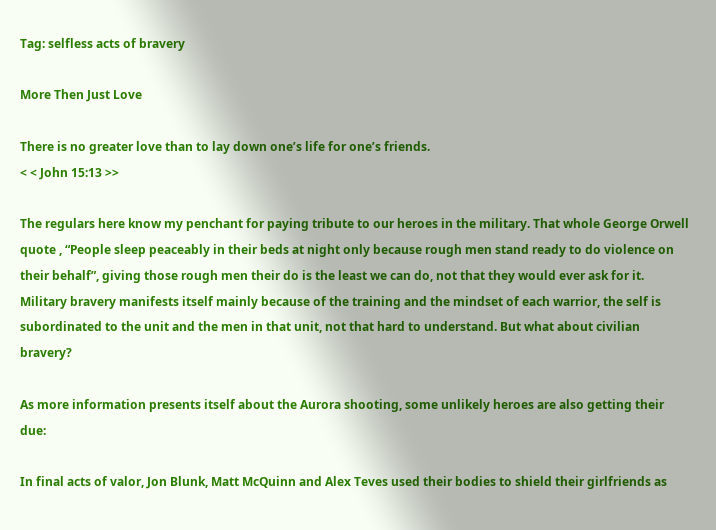Tag: selfless acts of bravery

More Then Just Love

There is no greater love than to lay down one’s life for one’s friends.
< < John 15:13 >>

The regulars here know my penchant for paying tribute to our heroes in the military. That whole George Orwell quote , “People sleep peaceably in their beds at night only because rough men stand ready to do violence on their behalf”, giving those rough men their do is the least we can do, not that they would ever ask for it. Military bravery manifests itself mainly because of the training and the mindset of each warrior, the self is subordinated to the unit and the men in that unit, not that hard to understand. But what about civilian bravery?

As more information presents itself about the Aurora shooting, some unlikely heroes are also getting their due:

In final acts of valor, Jon Blunk, Matt McQuinn and Alex Teves used their bodies to shield their girlfriends as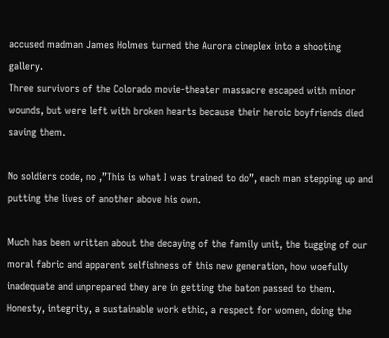accused madman James Holmes turned the Aurora cineplex into a shooting gallery.
Three survivors of the Colorado movie-theater massacre escaped with minor wounds, but were left with broken hearts because their heroic boyfriends died saving them.

No soldiers code, no ,”This is what I was trained to do”, each man stepping up and putting the lives of another above his own.

Much has been written about the decaying of the family unit, the tugging of our moral fabric and apparent selfishness of this new generation, how woefully inadequate and unprepared they are in getting the baton passed to them. Honesty, integrity, a sustainable work ethic, a respect for women, doing the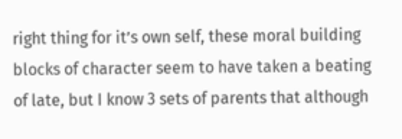right thing for it’s own self, these moral building blocks of character seem to have taken a beating of late, but I know 3 sets of parents that although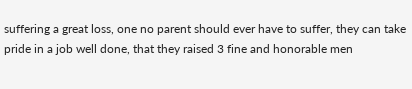suffering a great loss, one no parent should ever have to suffer, they can take pride in a job well done, that they raised 3 fine and honorable men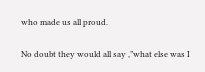who made us all proud.

No doubt they would all say ,”what else was I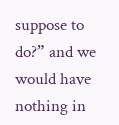suppose to do?” and we would have nothing in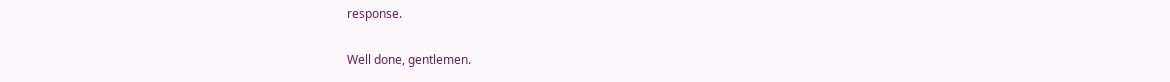response.

Well done, gentlemen.